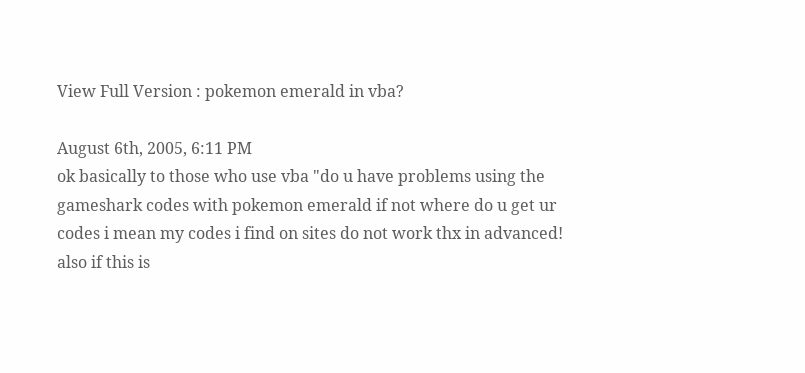View Full Version : pokemon emerald in vba?

August 6th, 2005, 6:11 PM
ok basically to those who use vba "do u have problems using the gameshark codes with pokemon emerald if not where do u get ur codes i mean my codes i find on sites do not work thx in advanced! also if this is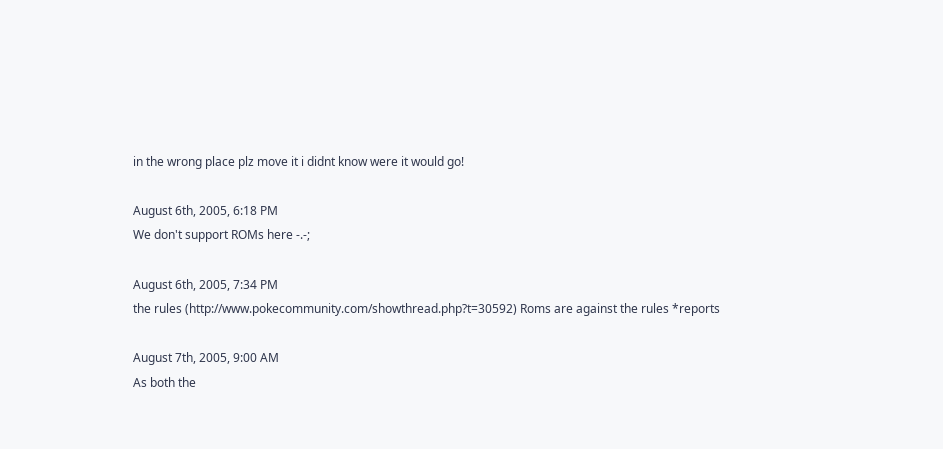in the wrong place plz move it i didnt know were it would go!

August 6th, 2005, 6:18 PM
We don't support ROMs here -.-;

August 6th, 2005, 7:34 PM
the rules (http://www.pokecommunity.com/showthread.php?t=30592) Roms are against the rules *reports

August 7th, 2005, 9:00 AM
As both the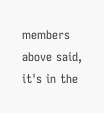members above said, it's in the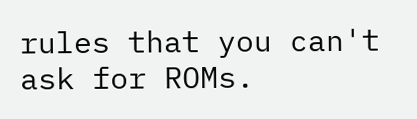rules that you can't ask for ROMs.